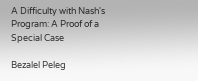A Difficulty with Nash's Program: A Proof of a Special Case

Bezalel Peleg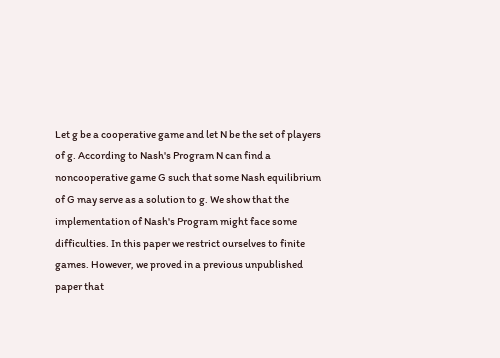Let g be a cooperative game and let N be the set of players of g. According to Nash's Program N can find a noncooperative game G such that some Nash equilibrium of G may serve as a solution to g. We show that the implementation of Nash's Program might face some difficulties. In this paper we restrict ourselves to finite games. However, we proved in a previous unpublished paper that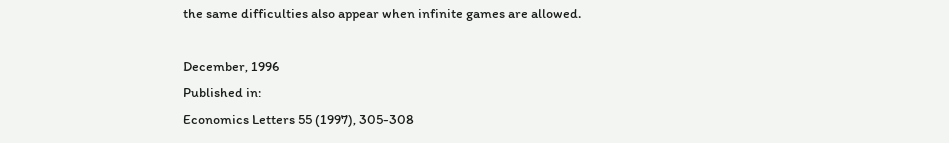the same difficulties also appear when infinite games are allowed.

December, 1996
Published in:
Economics Letters 55 (1997), 305-308